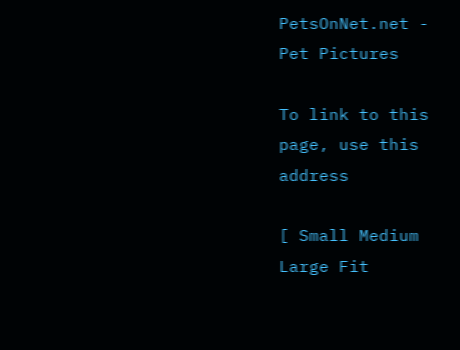PetsOnNet.net - Pet Pictures

To link to this page, use this address

[ Small Medium Large Fit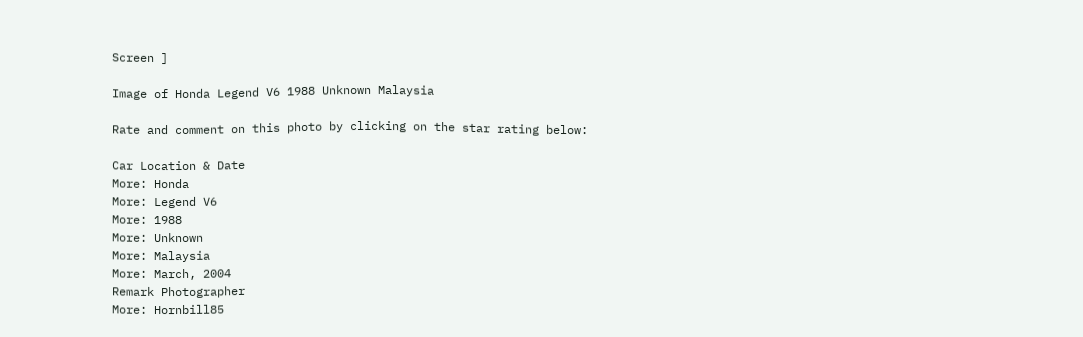Screen ]

Image of Honda Legend V6 1988 Unknown Malaysia

Rate and comment on this photo by clicking on the star rating below:

Car Location & Date
More: Honda
More: Legend V6
More: 1988
More: Unknown
More: Malaysia
More: March, 2004
Remark Photographer
More: Hornbill85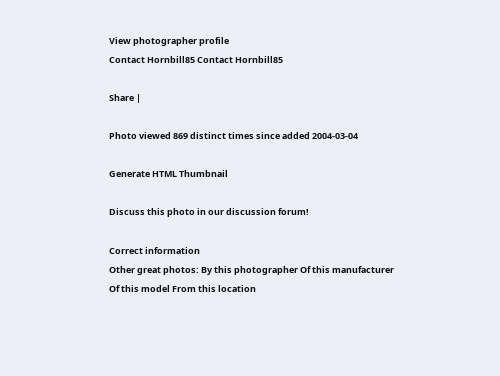View photographer profile
Contact Hornbill85 Contact Hornbill85

Share |

Photo viewed 869 distinct times since added 2004-03-04

Generate HTML Thumbnail

Discuss this photo in our discussion forum!

Correct information
Other great photos: By this photographer Of this manufacturer Of this model From this location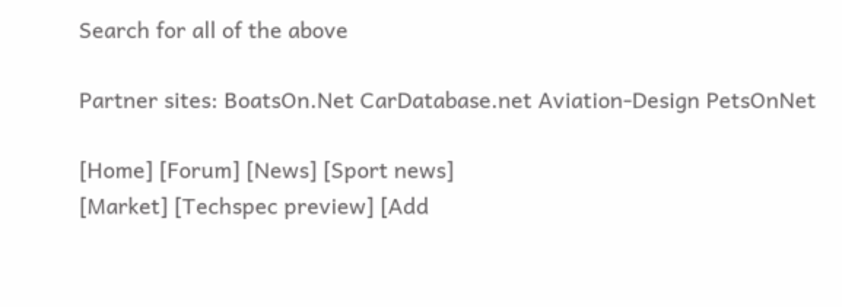Search for all of the above

Partner sites: BoatsOn.Net CarDatabase.net Aviation-Design PetsOnNet

[Home] [Forum] [News] [Sport news]
[Market] [Techspec preview] [Add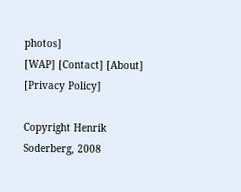photos]
[WAP] [Contact] [About] [Privacy Policy]

Copyright Henrik Soderberg, 2008